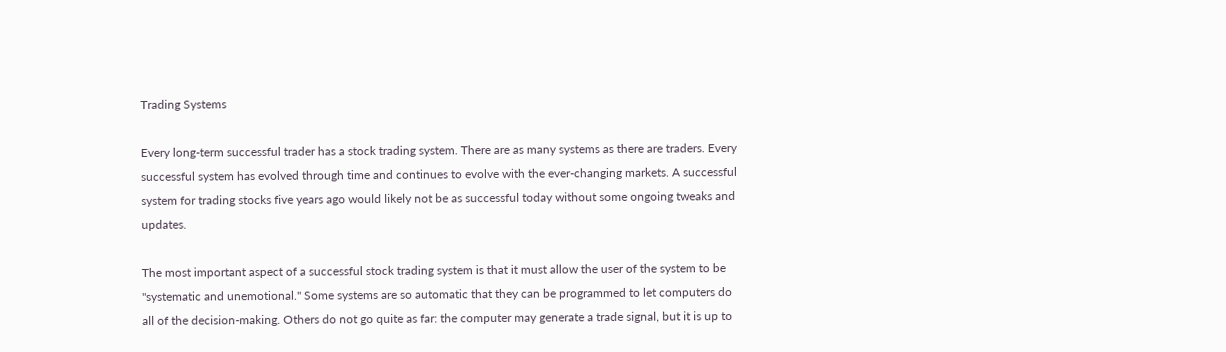Trading Systems

Every long-term successful trader has a stock trading system. There are as many systems as there are traders. Every successful system has evolved through time and continues to evolve with the ever-changing markets. A successful system for trading stocks five years ago would likely not be as successful today without some ongoing tweaks and updates.

The most important aspect of a successful stock trading system is that it must allow the user of the system to be "systematic and unemotional." Some systems are so automatic that they can be programmed to let computers do all of the decision-making. Others do not go quite as far: the computer may generate a trade signal, but it is up to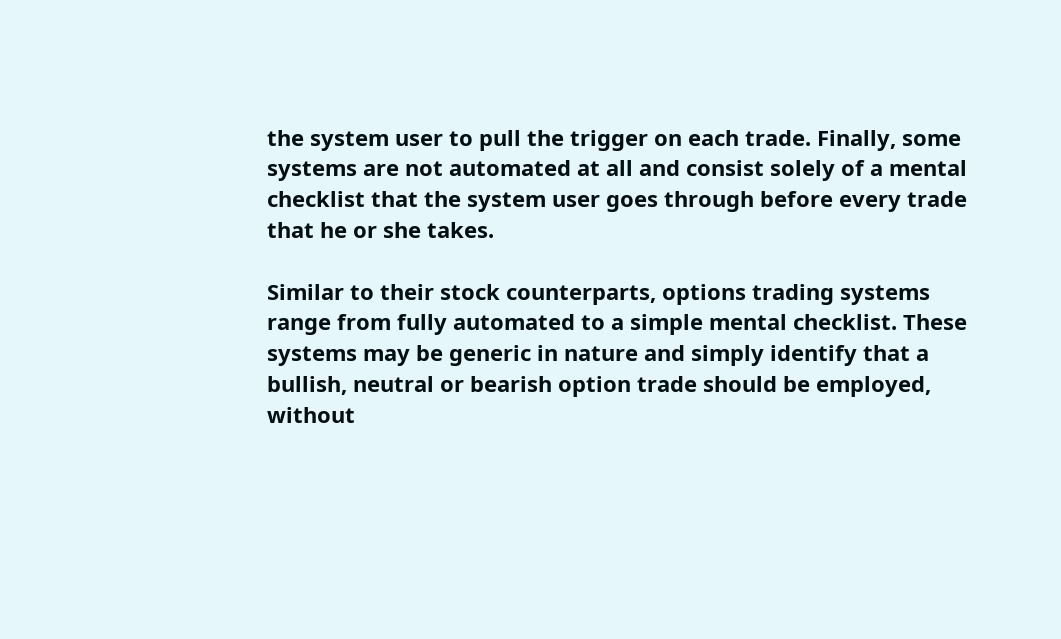the system user to pull the trigger on each trade. Finally, some systems are not automated at all and consist solely of a mental checklist that the system user goes through before every trade that he or she takes.

Similar to their stock counterparts, options trading systems range from fully automated to a simple mental checklist. These systems may be generic in nature and simply identify that a bullish, neutral or bearish option trade should be employed, without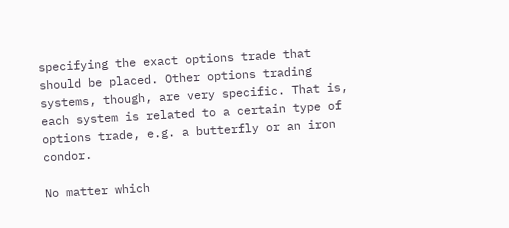specifying the exact options trade that should be placed. Other options trading systems, though, are very specific. That is, each system is related to a certain type of options trade, e.g. a butterfly or an iron condor.

No matter which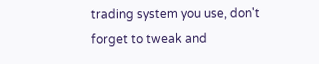trading system you use, don't forget to tweak and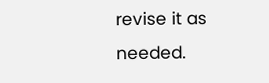revise it as needed.